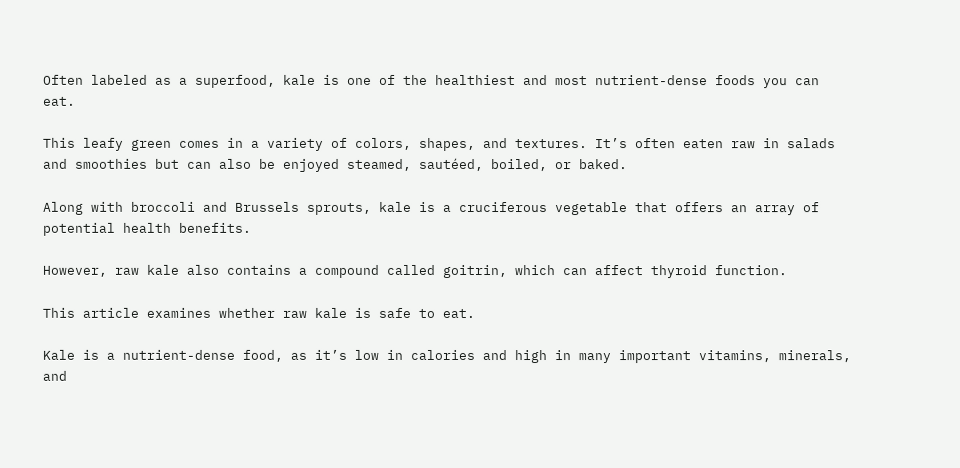Often labeled as a superfood, kale is one of the healthiest and most nutrient-dense foods you can eat.

This leafy green comes in a variety of colors, shapes, and textures. It’s often eaten raw in salads and smoothies but can also be enjoyed steamed, sautéed, boiled, or baked.

Along with broccoli and Brussels sprouts, kale is a cruciferous vegetable that offers an array of potential health benefits.

However, raw kale also contains a compound called goitrin, which can affect thyroid function.

This article examines whether raw kale is safe to eat.

Kale is a nutrient-dense food, as it’s low in calories and high in many important vitamins, minerals, and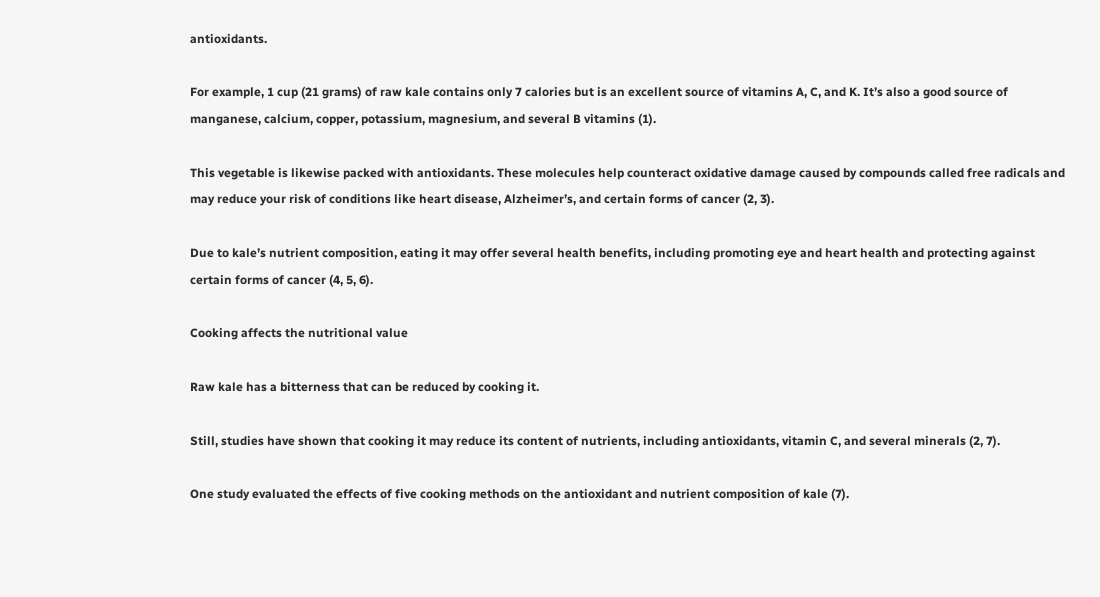antioxidants.

For example, 1 cup (21 grams) of raw kale contains only 7 calories but is an excellent source of vitamins A, C, and K. It’s also a good source of manganese, calcium, copper, potassium, magnesium, and several B vitamins (1).

This vegetable is likewise packed with antioxidants. These molecules help counteract oxidative damage caused by compounds called free radicals and may reduce your risk of conditions like heart disease, Alzheimer’s, and certain forms of cancer (2, 3).

Due to kale’s nutrient composition, eating it may offer several health benefits, including promoting eye and heart health and protecting against certain forms of cancer (4, 5, 6).

Cooking affects the nutritional value

Raw kale has a bitterness that can be reduced by cooking it.

Still, studies have shown that cooking it may reduce its content of nutrients, including antioxidants, vitamin C, and several minerals (2, 7).

One study evaluated the effects of five cooking methods on the antioxidant and nutrient composition of kale (7).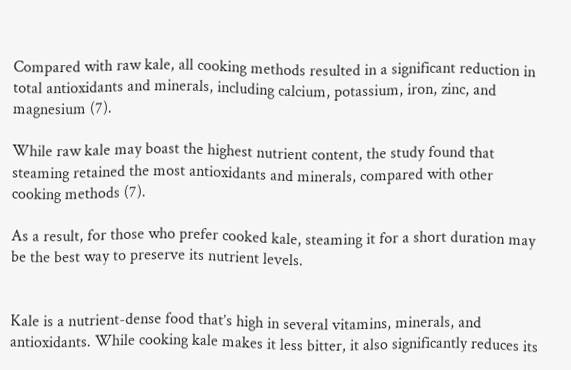Compared with raw kale, all cooking methods resulted in a significant reduction in total antioxidants and minerals, including calcium, potassium, iron, zinc, and magnesium (7).

While raw kale may boast the highest nutrient content, the study found that steaming retained the most antioxidants and minerals, compared with other cooking methods (7).

As a result, for those who prefer cooked kale, steaming it for a short duration may be the best way to preserve its nutrient levels.


Kale is a nutrient-dense food that’s high in several vitamins, minerals, and antioxidants. While cooking kale makes it less bitter, it also significantly reduces its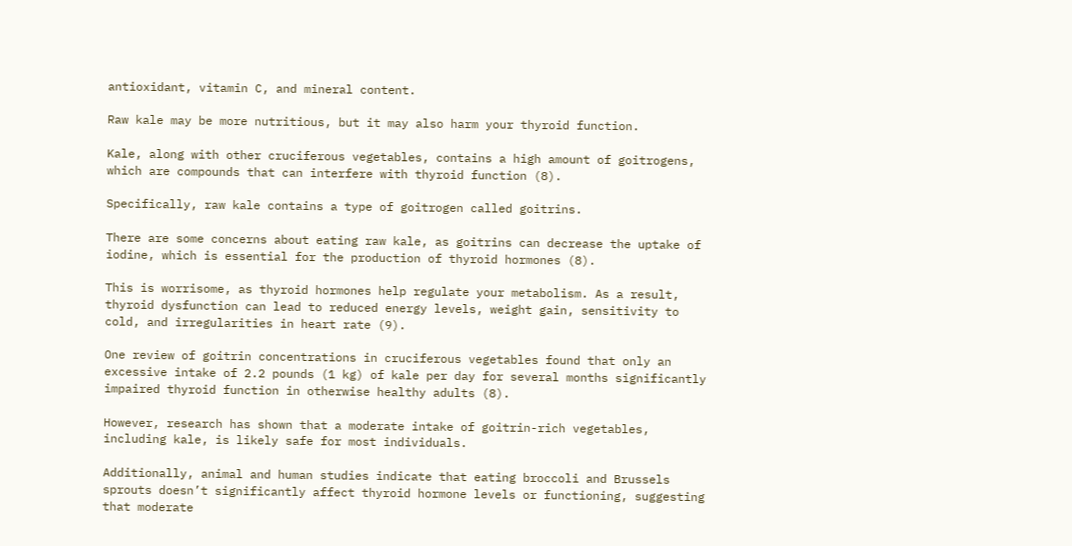antioxidant, vitamin C, and mineral content.

Raw kale may be more nutritious, but it may also harm your thyroid function.

Kale, along with other cruciferous vegetables, contains a high amount of goitrogens, which are compounds that can interfere with thyroid function (8).

Specifically, raw kale contains a type of goitrogen called goitrins.

There are some concerns about eating raw kale, as goitrins can decrease the uptake of iodine, which is essential for the production of thyroid hormones (8).

This is worrisome, as thyroid hormones help regulate your metabolism. As a result, thyroid dysfunction can lead to reduced energy levels, weight gain, sensitivity to cold, and irregularities in heart rate (9).

One review of goitrin concentrations in cruciferous vegetables found that only an excessive intake of 2.2 pounds (1 kg) of kale per day for several months significantly impaired thyroid function in otherwise healthy adults (8).

However, research has shown that a moderate intake of goitrin-rich vegetables, including kale, is likely safe for most individuals.

Additionally, animal and human studies indicate that eating broccoli and Brussels sprouts doesn’t significantly affect thyroid hormone levels or functioning, suggesting that moderate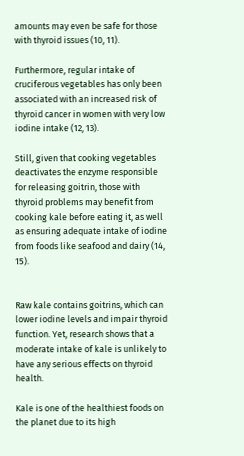amounts may even be safe for those with thyroid issues (10, 11).

Furthermore, regular intake of cruciferous vegetables has only been associated with an increased risk of thyroid cancer in women with very low iodine intake (12, 13).

Still, given that cooking vegetables deactivates the enzyme responsible for releasing goitrin, those with thyroid problems may benefit from cooking kale before eating it, as well as ensuring adequate intake of iodine from foods like seafood and dairy (14, 15).


Raw kale contains goitrins, which can lower iodine levels and impair thyroid function. Yet, research shows that a moderate intake of kale is unlikely to have any serious effects on thyroid health.

Kale is one of the healthiest foods on the planet due to its high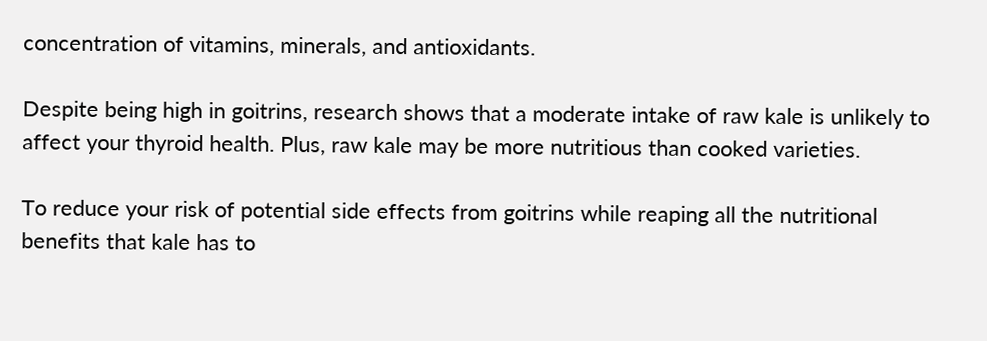concentration of vitamins, minerals, and antioxidants.

Despite being high in goitrins, research shows that a moderate intake of raw kale is unlikely to affect your thyroid health. Plus, raw kale may be more nutritious than cooked varieties.

To reduce your risk of potential side effects from goitrins while reaping all the nutritional benefits that kale has to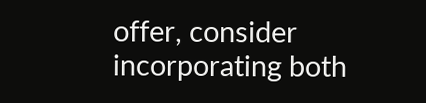offer, consider incorporating both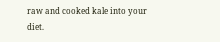raw and cooked kale into your diet.